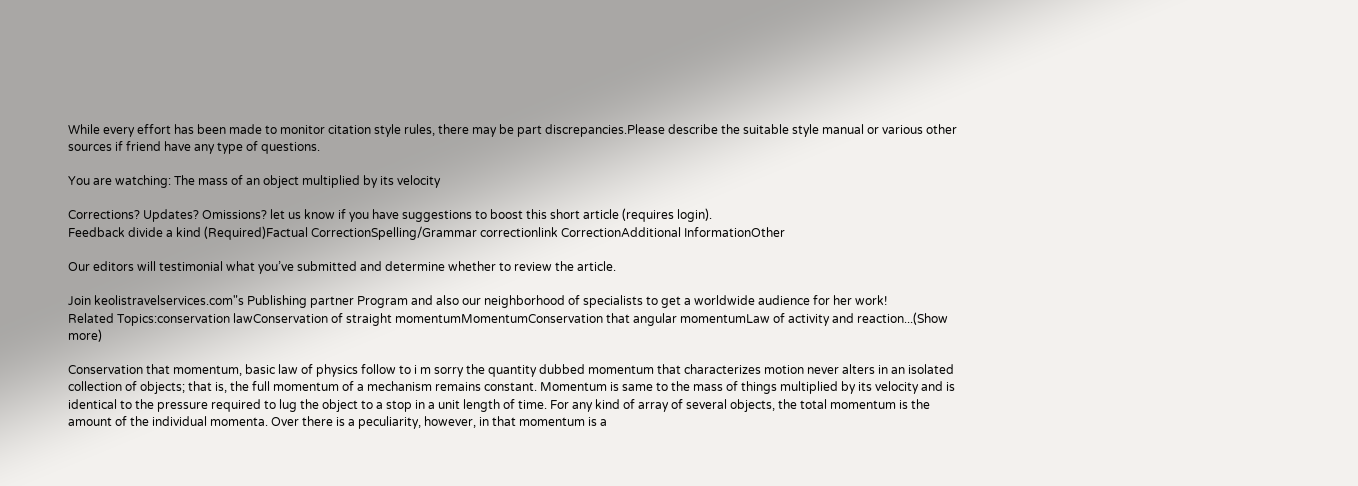While every effort has been made to monitor citation style rules, there may be part discrepancies.Please describe the suitable style manual or various other sources if friend have any type of questions.

You are watching: The mass of an object multiplied by its velocity

Corrections? Updates? Omissions? let us know if you have suggestions to boost this short article (requires login).
Feedback divide a kind (Required)Factual CorrectionSpelling/Grammar correctionlink CorrectionAdditional InformationOther

Our editors will testimonial what you’ve submitted and determine whether to review the article.

Join keolistravelservices.com"s Publishing partner Program and also our neighborhood of specialists to get a worldwide audience for her work!
Related Topics:conservation lawConservation of straight momentumMomentumConservation that angular momentumLaw of activity and reaction...(Show more)

Conservation that momentum, basic law of physics follow to i m sorry the quantity dubbed momentum that characterizes motion never alters in an isolated collection of objects; that is, the full momentum of a mechanism remains constant. Momentum is same to the mass of things multiplied by its velocity and is identical to the pressure required to lug the object to a stop in a unit length of time. For any kind of array of several objects, the total momentum is the amount of the individual momenta. Over there is a peculiarity, however, in that momentum is a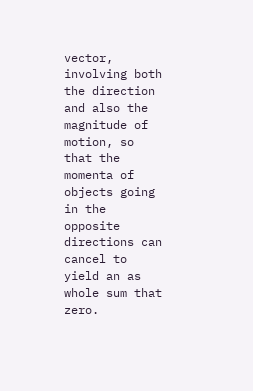vector, involving both the direction and also the magnitude of motion, so that the momenta of objects going in the opposite directions can cancel to yield an as whole sum that zero.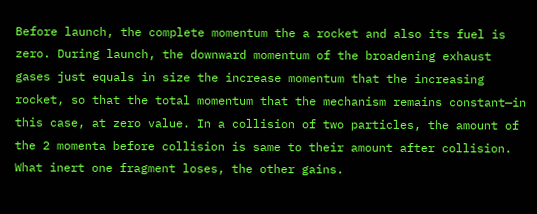Before launch, the complete momentum the a rocket and also its fuel is zero. During launch, the downward momentum of the broadening exhaust gases just equals in size the increase momentum that the increasing rocket, so that the total momentum that the mechanism remains constant—in this case, at zero value. In a collision of two particles, the amount of the 2 momenta before collision is same to their amount after collision. What inert one fragment loses, the other gains.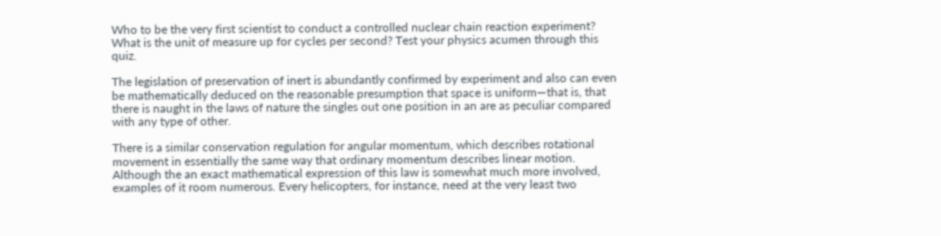Who to be the very first scientist to conduct a controlled nuclear chain reaction experiment? What is the unit of measure up for cycles per second? Test your physics acumen through this quiz.

The legislation of preservation of inert is abundantly confirmed by experiment and also can even be mathematically deduced on the reasonable presumption that space is uniform—that is, that there is naught in the laws of nature the singles out one position in an are as peculiar compared with any type of other.

There is a similar conservation regulation for angular momentum, which describes rotational movement in essentially the same way that ordinary momentum describes linear motion. Although the an exact mathematical expression of this law is somewhat much more involved, examples of it room numerous. Every helicopters, for instance, need at the very least two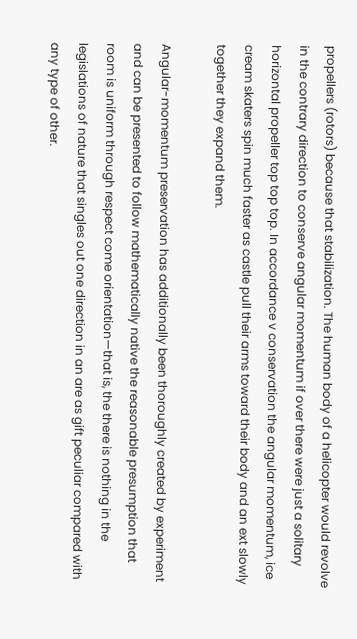propellers (rotors) because that stabilization. The human body of a helicopter would revolve in the contrary direction to conserve angular momentum if over there were just a solitary horizontal propeller top top top. In accordance v conservation the angular momentum, ice cream skaters spin much faster as castle pull their arms toward their body and an ext slowly together they expand them.

Angular-momentum preservation has additionally been thoroughly created by experiment and can be presented to follow mathematically native the reasonable presumption that room is uniform through respect come orientation—that is, the there is nothing in the legislations of nature that singles out one direction in an are as gift peculiar compared with any type of other.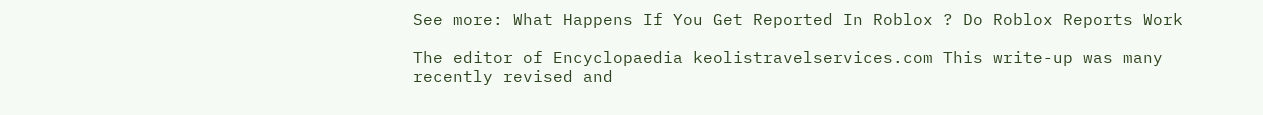See more: What Happens If You Get Reported In Roblox ? Do Roblox Reports Work

The editor of Encyclopaedia keolistravelservices.com This write-up was many recently revised and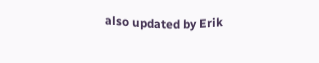also updated by Erik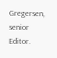Gregersen, senior Editor.